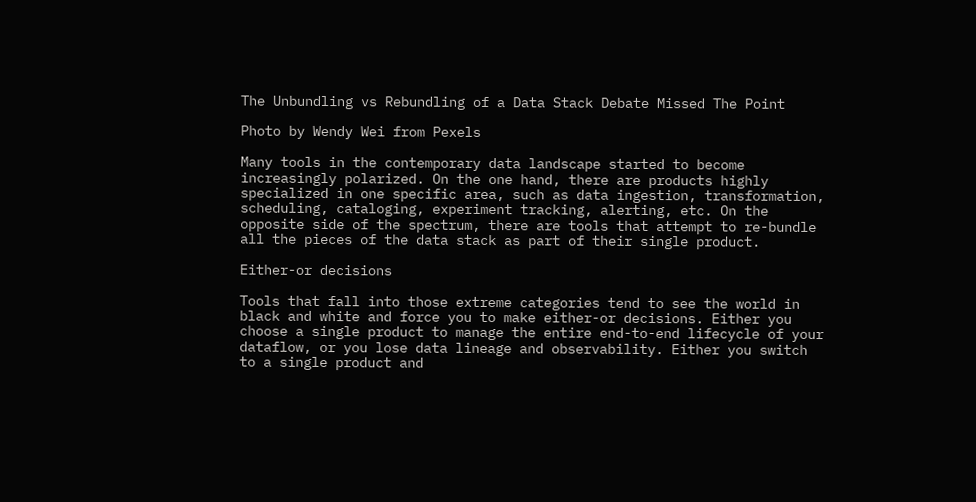The Unbundling vs Rebundling of a Data Stack Debate Missed The Point

Photo by Wendy Wei from Pexels

Many tools in the contemporary data landscape started to become increasingly polarized. On the one hand, there are products highly specialized in one specific area, such as data ingestion, transformation, scheduling, cataloging, experiment tracking, alerting, etc. On the opposite side of the spectrum, there are tools that attempt to re-bundle all the pieces of the data stack as part of their single product.

Either-or decisions

Tools that fall into those extreme categories tend to see the world in black and white and force you to make either-or decisions. Either you choose a single product to manage the entire end-to-end lifecycle of your dataflow, or you lose data lineage and observability. Either you switch to a single product and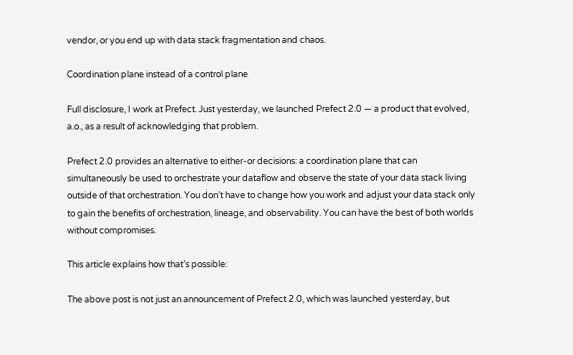vendor, or you end up with data stack fragmentation and chaos.

Coordination plane instead of a control plane

Full disclosure, I work at Prefect. Just yesterday, we launched Prefect 2.0 — a product that evolved, a.o., as a result of acknowledging that problem.

Prefect 2.0 provides an alternative to either-or decisions: a coordination plane that can simultaneously be used to orchestrate your dataflow and observe the state of your data stack living outside of that orchestration. You don’t have to change how you work and adjust your data stack only to gain the benefits of orchestration, lineage, and observability. You can have the best of both worlds without compromises.

This article explains how that’s possible:

The above post is not just an announcement of Prefect 2.0, which was launched yesterday, but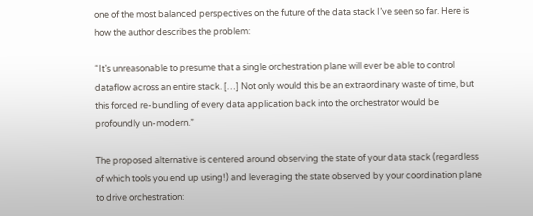one of the most balanced perspectives on the future of the data stack I’ve seen so far. Here is how the author describes the problem:

“It’s unreasonable to presume that a single orchestration plane will ever be able to control dataflow across an entire stack. […] Not only would this be an extraordinary waste of time, but this forced re-bundling of every data application back into the orchestrator would be profoundly un-modern.”

The proposed alternative is centered around observing the state of your data stack (regardless of which tools you end up using!) and leveraging the state observed by your coordination plane to drive orchestration: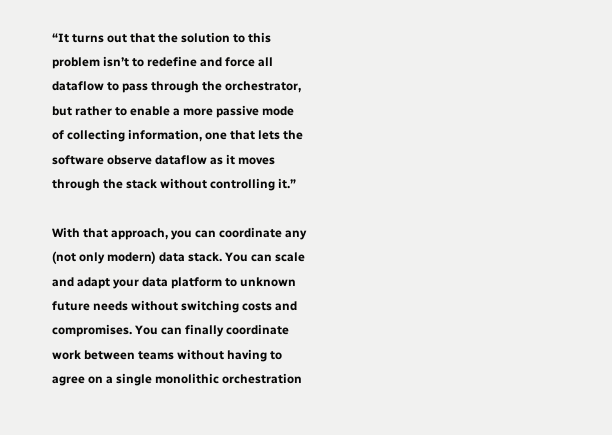“It turns out that the solution to this problem isn’t to redefine and force all dataflow to pass through the orchestrator, but rather to enable a more passive mode of collecting information, one that lets the software observe dataflow as it moves through the stack without controlling it.”

With that approach, you can coordinate any (not only modern) data stack. You can scale and adapt your data platform to unknown future needs without switching costs and compromises. You can finally coordinate work between teams without having to agree on a single monolithic orchestration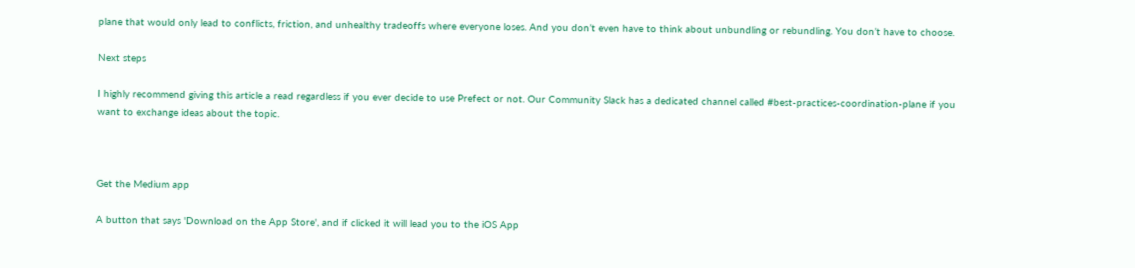plane that would only lead to conflicts, friction, and unhealthy tradeoffs where everyone loses. And you don’t even have to think about unbundling or rebundling. You don’t have to choose.

Next steps

I highly recommend giving this article a read regardless if you ever decide to use Prefect or not. Our Community Slack has a dedicated channel called #best-practices-coordination-plane if you want to exchange ideas about the topic.



Get the Medium app

A button that says 'Download on the App Store', and if clicked it will lead you to the iOS App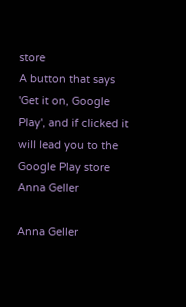store
A button that says 'Get it on, Google Play', and if clicked it will lead you to the Google Play store
Anna Geller

Anna Geller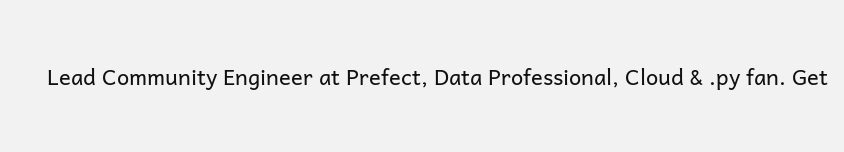Lead Community Engineer at Prefect, Data Professional, Cloud & .py fan. Get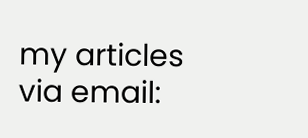my articles via email: